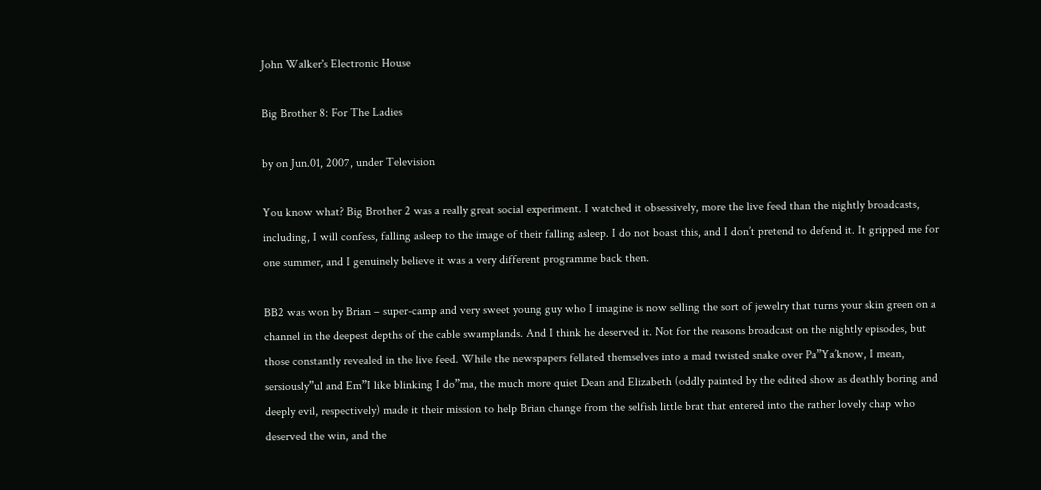John Walker's Electronic House

Big Brother 8: For The Ladies

by on Jun.01, 2007, under Television

You know what? Big Brother 2 was a really great social experiment. I watched it obsessively, more the live feed than the nightly broadcasts, including, I will confess, falling asleep to the image of their falling asleep. I do not boast this, and I don’t pretend to defend it. It gripped me for one summer, and I genuinely believe it was a very different programme back then.

BB2 was won by Brian – super-camp and very sweet young guy who I imagine is now selling the sort of jewelry that turns your skin green on a channel in the deepest depths of the cable swamplands. And I think he deserved it. Not for the reasons broadcast on the nightly episodes, but those constantly revealed in the live feed. While the newspapers fellated themselves into a mad twisted snake over Pa”Ya’know, I mean, sersiously”ul and Em”I like blinking I do”ma, the much more quiet Dean and Elizabeth (oddly painted by the edited show as deathly boring and deeply evil, respectively) made it their mission to help Brian change from the selfish little brat that entered into the rather lovely chap who deserved the win, and the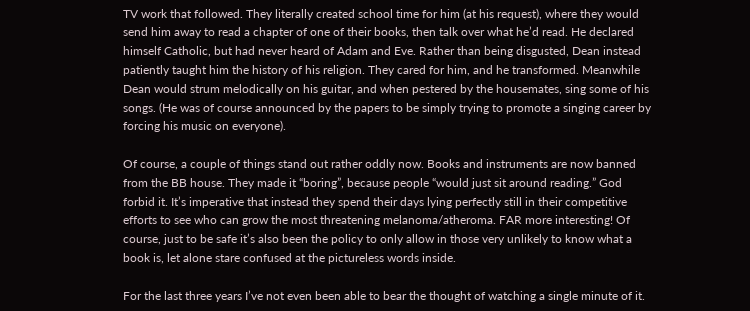TV work that followed. They literally created school time for him (at his request), where they would send him away to read a chapter of one of their books, then talk over what he’d read. He declared himself Catholic, but had never heard of Adam and Eve. Rather than being disgusted, Dean instead patiently taught him the history of his religion. They cared for him, and he transformed. Meanwhile Dean would strum melodically on his guitar, and when pestered by the housemates, sing some of his songs. (He was of course announced by the papers to be simply trying to promote a singing career by forcing his music on everyone).

Of course, a couple of things stand out rather oddly now. Books and instruments are now banned from the BB house. They made it “boring”, because people “would just sit around reading.” God forbid it. It’s imperative that instead they spend their days lying perfectly still in their competitive efforts to see who can grow the most threatening melanoma/atheroma. FAR more interesting! Of course, just to be safe it’s also been the policy to only allow in those very unlikely to know what a book is, let alone stare confused at the pictureless words inside.

For the last three years I’ve not even been able to bear the thought of watching a single minute of it.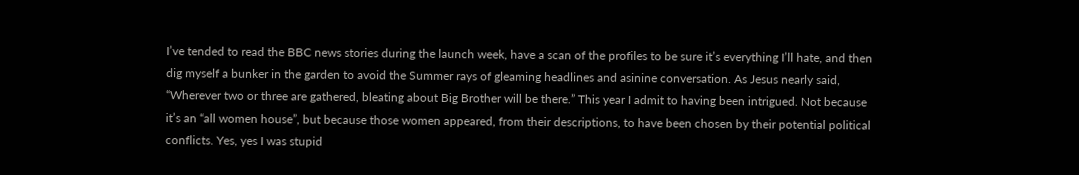I’ve tended to read the BBC news stories during the launch week, have a scan of the profiles to be sure it’s everything I’ll hate, and then dig myself a bunker in the garden to avoid the Summer rays of gleaming headlines and asinine conversation. As Jesus nearly said, “Wherever two or three are gathered, bleating about Big Brother will be there.” This year I admit to having been intrigued. Not because it’s an “all women house”, but because those women appeared, from their descriptions, to have been chosen by their potential political conflicts. Yes, yes I was stupid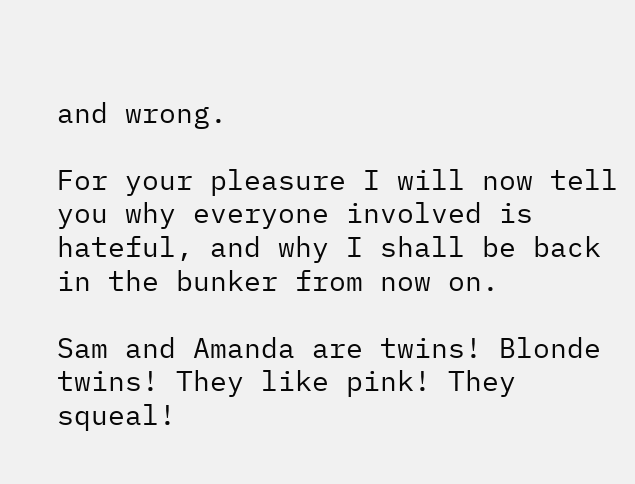and wrong.

For your pleasure I will now tell you why everyone involved is hateful, and why I shall be back in the bunker from now on.

Sam and Amanda are twins! Blonde twins! They like pink! They squeal!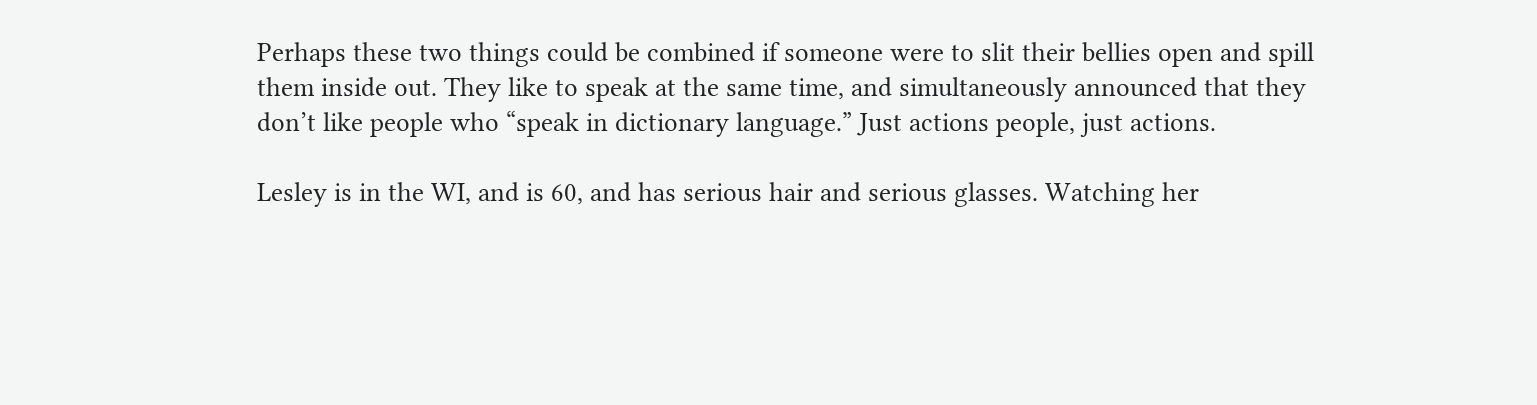Perhaps these two things could be combined if someone were to slit their bellies open and spill them inside out. They like to speak at the same time, and simultaneously announced that they don’t like people who “speak in dictionary language.” Just actions people, just actions.

Lesley is in the WI, and is 60, and has serious hair and serious glasses. Watching her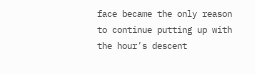face became the only reason to continue putting up with the hour’s descent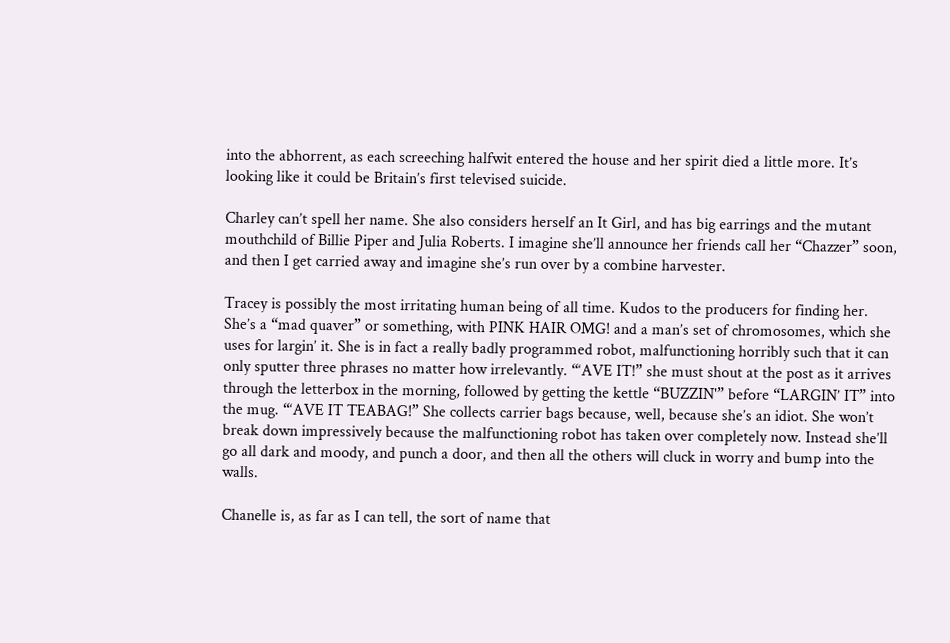into the abhorrent, as each screeching halfwit entered the house and her spirit died a little more. It’s looking like it could be Britain’s first televised suicide.

Charley can’t spell her name. She also considers herself an It Girl, and has big earrings and the mutant mouthchild of Billie Piper and Julia Roberts. I imagine she’ll announce her friends call her “Chazzer” soon, and then I get carried away and imagine she’s run over by a combine harvester.

Tracey is possibly the most irritating human being of all time. Kudos to the producers for finding her. She’s a “mad quaver” or something, with PINK HAIR OMG! and a man’s set of chromosomes, which she uses for largin’ it. She is in fact a really badly programmed robot, malfunctioning horribly such that it can only sputter three phrases no matter how irrelevantly. “‘AVE IT!” she must shout at the post as it arrives through the letterbox in the morning, followed by getting the kettle “BUZZIN'” before “LARGIN’ IT” into the mug. “‘AVE IT TEABAG!” She collects carrier bags because, well, because she’s an idiot. She won’t break down impressively because the malfunctioning robot has taken over completely now. Instead she’ll go all dark and moody, and punch a door, and then all the others will cluck in worry and bump into the walls.

Chanelle is, as far as I can tell, the sort of name that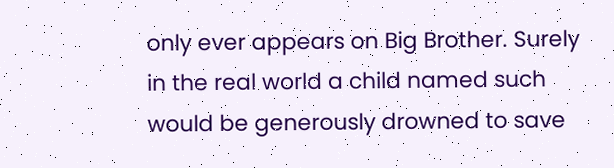only ever appears on Big Brother. Surely in the real world a child named such would be generously drowned to save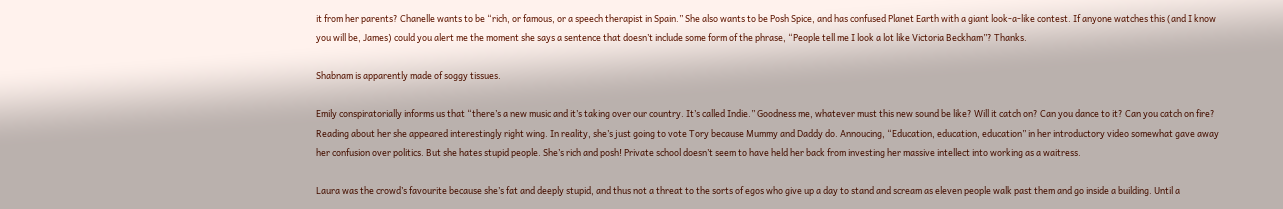it from her parents? Chanelle wants to be “rich, or famous, or a speech therapist in Spain.” She also wants to be Posh Spice, and has confused Planet Earth with a giant look-a-like contest. If anyone watches this (and I know you will be, James) could you alert me the moment she says a sentence that doesn’t include some form of the phrase, “People tell me I look a lot like Victoria Beckham”? Thanks.

Shabnam is apparently made of soggy tissues.

Emily conspiratorially informs us that “there’s a new music and it’s taking over our country. It’s called Indie.” Goodness me, whatever must this new sound be like? Will it catch on? Can you dance to it? Can you catch on fire? Reading about her she appeared interestingly right wing. In reality, she’s just going to vote Tory because Mummy and Daddy do. Annoucing, “Education, education, education” in her introductory video somewhat gave away her confusion over politics. But she hates stupid people. She’s rich and posh! Private school doesn’t seem to have held her back from investing her massive intellect into working as a waitress.

Laura was the crowd’s favourite because she’s fat and deeply stupid, and thus not a threat to the sorts of egos who give up a day to stand and scream as eleven people walk past them and go inside a building. Until a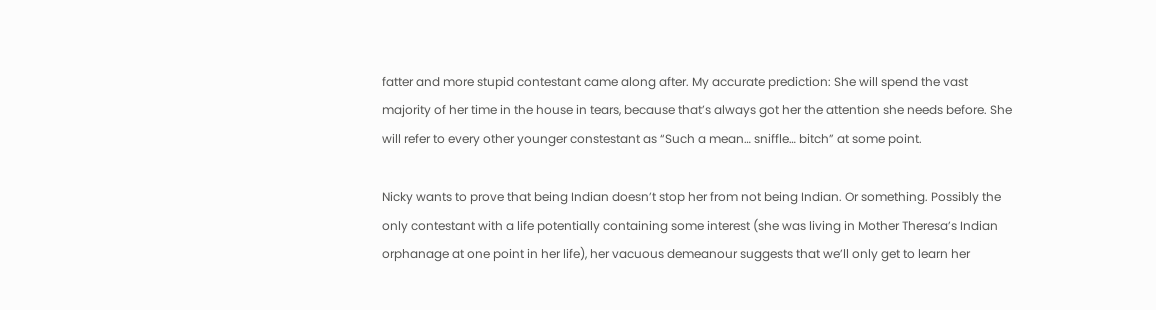fatter and more stupid contestant came along after. My accurate prediction: She will spend the vast majority of her time in the house in tears, because that’s always got her the attention she needs before. She will refer to every other younger constestant as “Such a mean… sniffle… bitch” at some point.

Nicky wants to prove that being Indian doesn’t stop her from not being Indian. Or something. Possibly the only contestant with a life potentially containing some interest (she was living in Mother Theresa’s Indian orphanage at one point in her life), her vacuous demeanour suggests that we’ll only get to learn her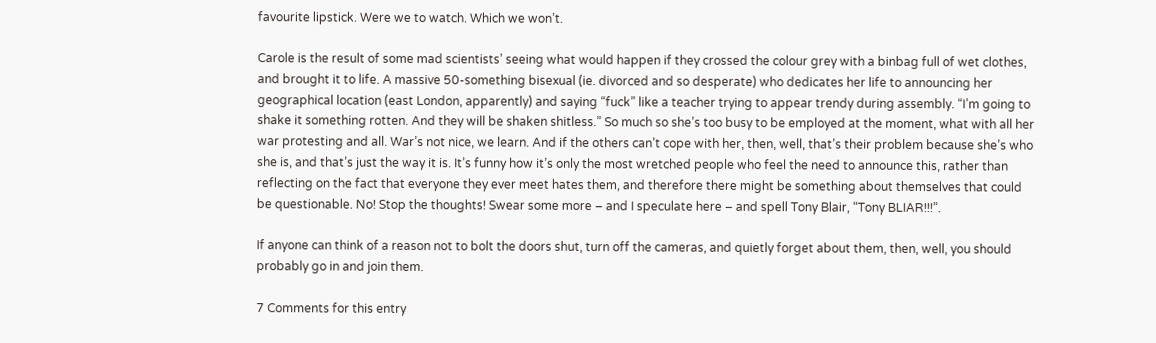favourite lipstick. Were we to watch. Which we won’t.

Carole is the result of some mad scientists’ seeing what would happen if they crossed the colour grey with a binbag full of wet clothes, and brought it to life. A massive 50-something bisexual (ie. divorced and so desperate) who dedicates her life to announcing her geographical location (east London, apparently) and saying “fuck” like a teacher trying to appear trendy during assembly. “I’m going to shake it something rotten. And they will be shaken shitless.” So much so she’s too busy to be employed at the moment, what with all her war protesting and all. War’s not nice, we learn. And if the others can’t cope with her, then, well, that’s their problem because she’s who she is, and that’s just the way it is. It’s funny how it’s only the most wretched people who feel the need to announce this, rather than reflecting on the fact that everyone they ever meet hates them, and therefore there might be something about themselves that could be questionable. No! Stop the thoughts! Swear some more – and I speculate here – and spell Tony Blair, “Tony BLIAR!!!”.

If anyone can think of a reason not to bolt the doors shut, turn off the cameras, and quietly forget about them, then, well, you should probably go in and join them.

7 Comments for this entry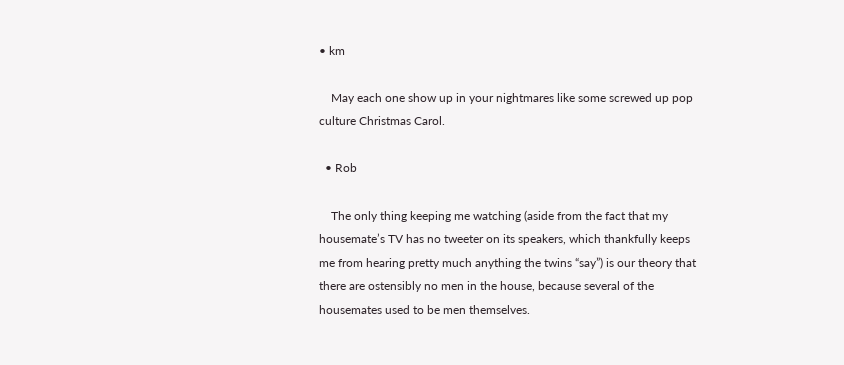• km

    May each one show up in your nightmares like some screwed up pop culture Christmas Carol.

  • Rob

    The only thing keeping me watching (aside from the fact that my housemate’s TV has no tweeter on its speakers, which thankfully keeps me from hearing pretty much anything the twins “say”) is our theory that there are ostensibly no men in the house, because several of the housemates used to be men themselves.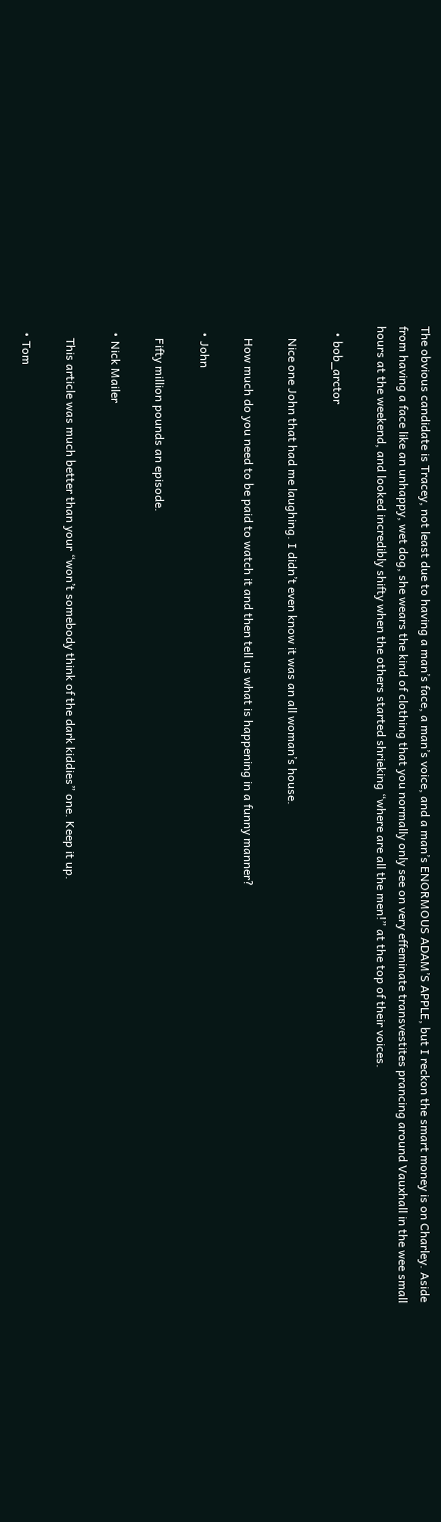The obvious candidate is Tracey, not least due to having a man’s face, a man’s voice, and a man’s ENORMOUS ADAM’S APPLE, but I reckon the smart money is on Charley. Aside from having a face like an unhappy, wet dog, she wears the kind of clothing that you normally only see on very effeminate transvestites prancing around Vauxhall in the wee small hours at the weekend, and looked incredibly shifty when the others started shrieking “where are all the men!” at the top of their voices.

  • bob_arctor

    Nice one John that had me laughing. I didn’t even know it was an all woman’s house.

    How much do you need to be paid to watch it and then tell us what is happening in a funny manner?

  • John

    Fifty million pounds an episode.

  • Nick Mailer

    This article was much better than your “won’t somebody think of the dark kiddies” one. Keep it up.

  • Tom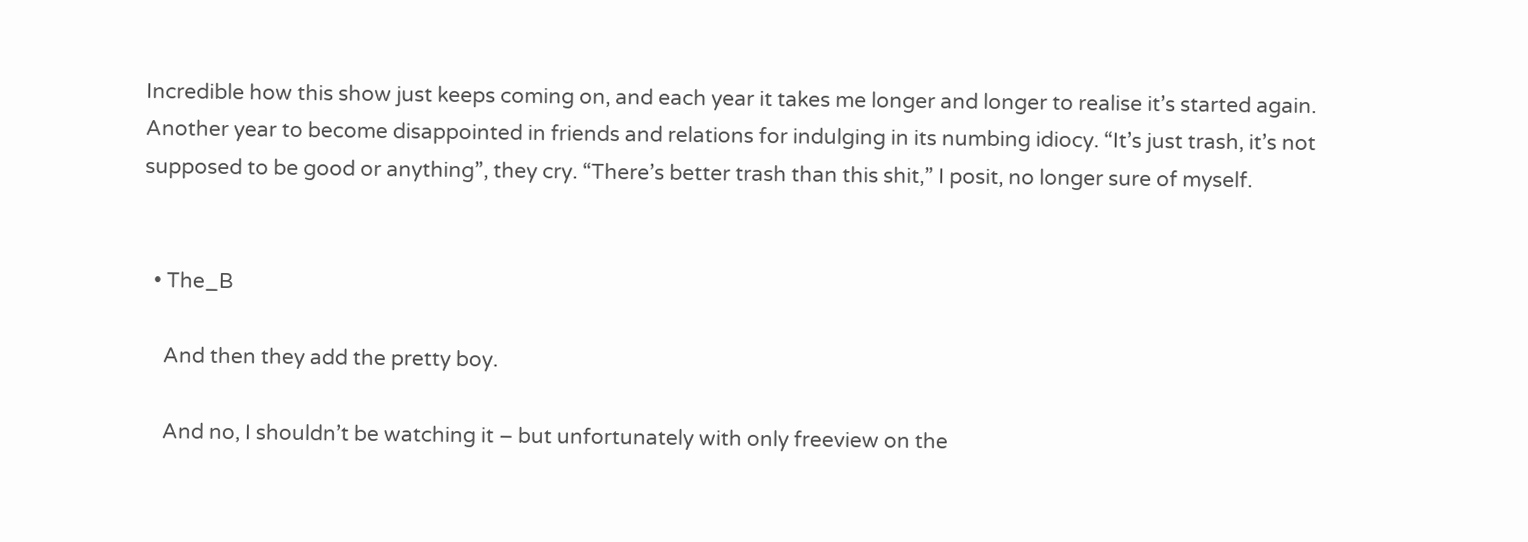Incredible how this show just keeps coming on, and each year it takes me longer and longer to realise it’s started again. Another year to become disappointed in friends and relations for indulging in its numbing idiocy. “It’s just trash, it’s not supposed to be good or anything”, they cry. “There’s better trash than this shit,” I posit, no longer sure of myself.


  • The_B

    And then they add the pretty boy.

    And no, I shouldn’t be watching it – but unfortunately with only freeview on the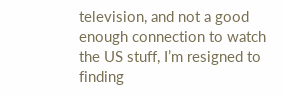television, and not a good enough connection to watch the US stuff, I’m resigned to finding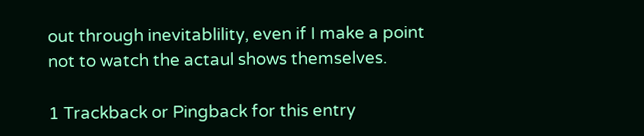out through inevitablility, even if I make a point not to watch the actaul shows themselves.

1 Trackback or Pingback for this entry